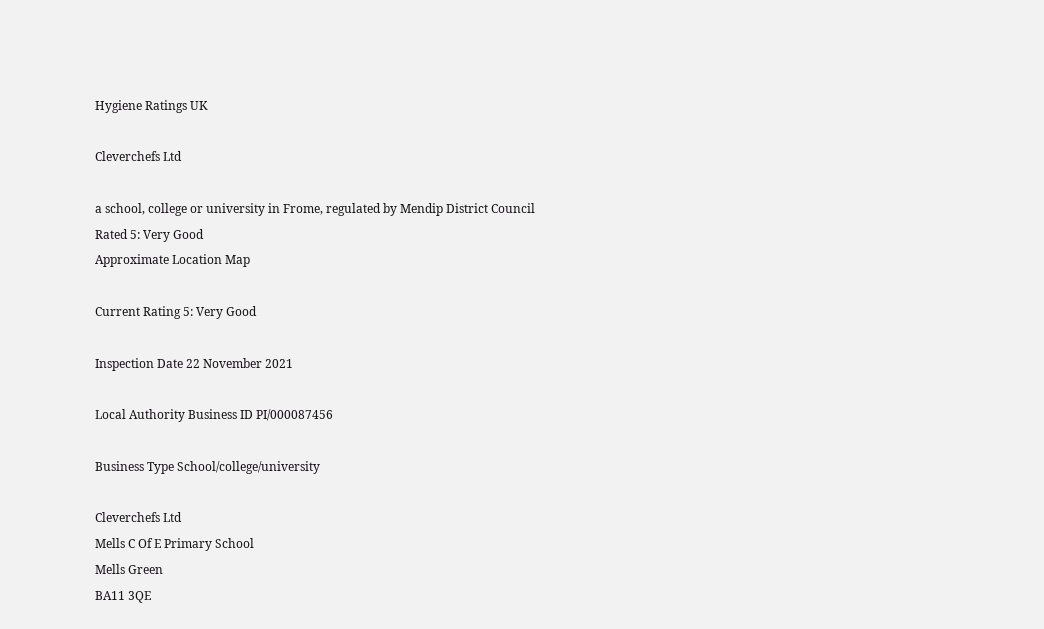Hygiene Ratings UK

Cleverchefs Ltd

a school, college or university in Frome, regulated by Mendip District Council
Rated 5: Very Good
Approximate Location Map

Current Rating 5: Very Good

Inspection Date 22 November 2021

Local Authority Business ID PI/000087456

Business Type School/college/university

Cleverchefs Ltd
Mells C Of E Primary School
Mells Green
BA11 3QE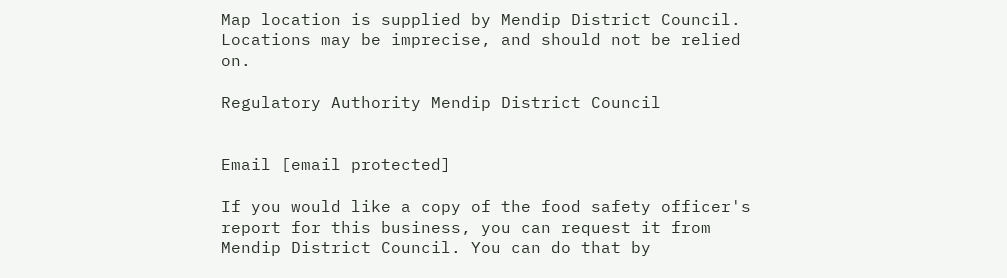Map location is supplied by Mendip District Council. Locations may be imprecise, and should not be relied on.

Regulatory Authority Mendip District Council


Email [email protected]

If you would like a copy of the food safety officer's report for this business, you can request it from Mendip District Council. You can do that by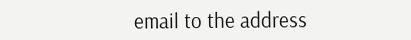email to the address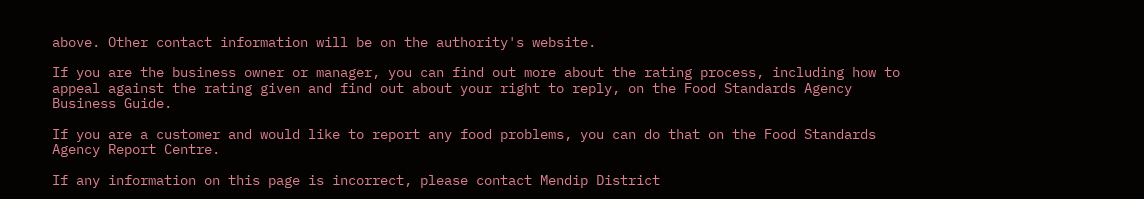above. Other contact information will be on the authority's website.

If you are the business owner or manager, you can find out more about the rating process, including how to appeal against the rating given and find out about your right to reply, on the Food Standards Agency Business Guide.

If you are a customer and would like to report any food problems, you can do that on the Food Standards Agency Report Centre.

If any information on this page is incorrect, please contact Mendip District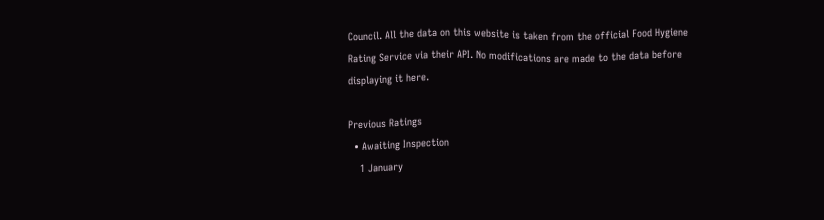Council. All the data on this website is taken from the official Food Hygiene Rating Service via their API. No modifications are made to the data before displaying it here.

Previous Ratings
  • Awaiting Inspection
    1 January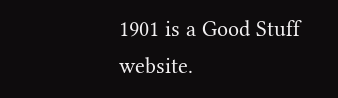1901 is a Good Stuff website.